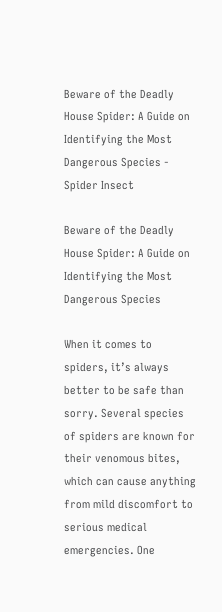Beware of the Deadly House Spider: A Guide on Identifying the Most Dangerous Species - Spider Insect

Beware of the Deadly House Spider: A Guide on Identifying the Most Dangerous Species

When it comes to spiders, it’s always better to be safe than sorry. Several species of spiders are known for their venomous bites, which can cause anything from mild discomfort to serious medical emergencies. One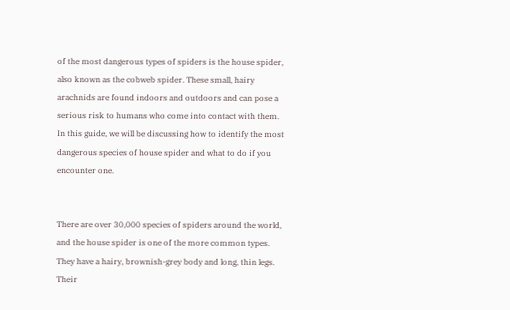of the most dangerous types of spiders is the house spider, also known as the cobweb spider. These small, hairy arachnids are found indoors and outdoors and can pose a serious risk to humans who come into contact with them. In this guide, we will be discussing how to identify the most dangerous species of house spider and what to do if you encounter one.


There are over 30,000 species of spiders around the world, and the house spider is one of the more common types. They have a hairy, brownish-grey body and long, thin legs. Their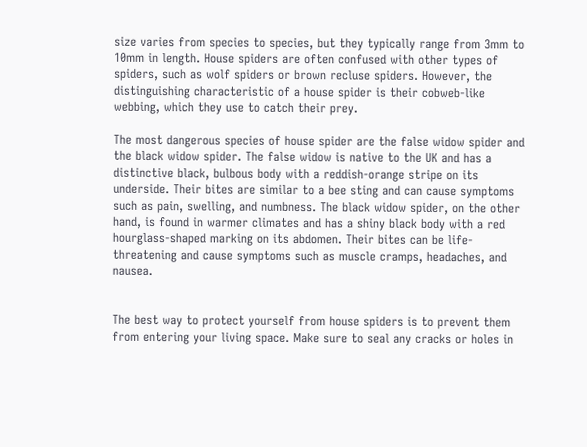size varies from species to species, but they typically range from 3mm to 10mm in length. House spiders are often confused with other types of spiders, such as wolf spiders or brown recluse spiders. However, the distinguishing characteristic of a house spider is their cobweb-like webbing, which they use to catch their prey.

The most dangerous species of house spider are the false widow spider and the black widow spider. The false widow is native to the UK and has a distinctive black, bulbous body with a reddish-orange stripe on its underside. Their bites are similar to a bee sting and can cause symptoms such as pain, swelling, and numbness. The black widow spider, on the other hand, is found in warmer climates and has a shiny black body with a red hourglass-shaped marking on its abdomen. Their bites can be life-threatening and cause symptoms such as muscle cramps, headaches, and nausea.


The best way to protect yourself from house spiders is to prevent them from entering your living space. Make sure to seal any cracks or holes in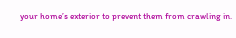your home’s exterior to prevent them from crawling in.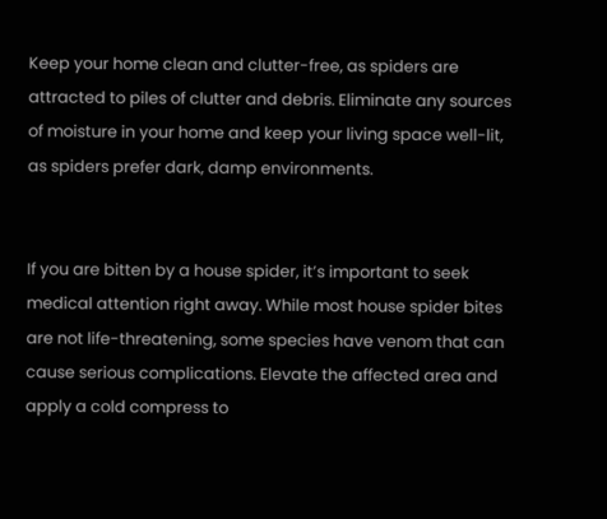Keep your home clean and clutter-free, as spiders are attracted to piles of clutter and debris. Eliminate any sources of moisture in your home and keep your living space well-lit, as spiders prefer dark, damp environments.


If you are bitten by a house spider, it’s important to seek medical attention right away. While most house spider bites are not life-threatening, some species have venom that can cause serious complications. Elevate the affected area and apply a cold compress to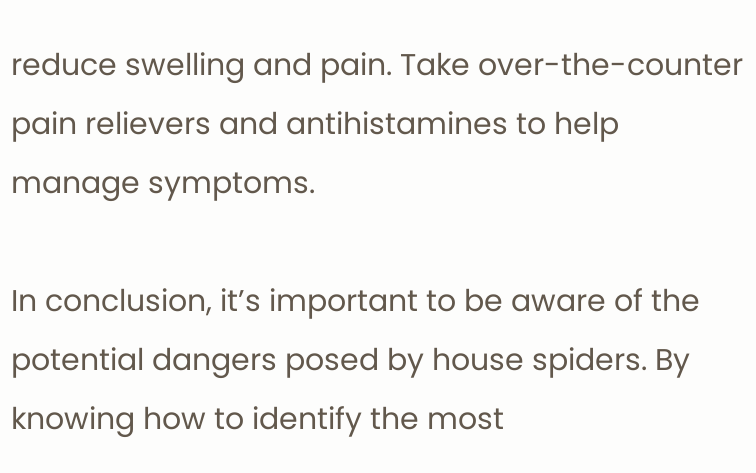reduce swelling and pain. Take over-the-counter pain relievers and antihistamines to help manage symptoms.

In conclusion, it’s important to be aware of the potential dangers posed by house spiders. By knowing how to identify the most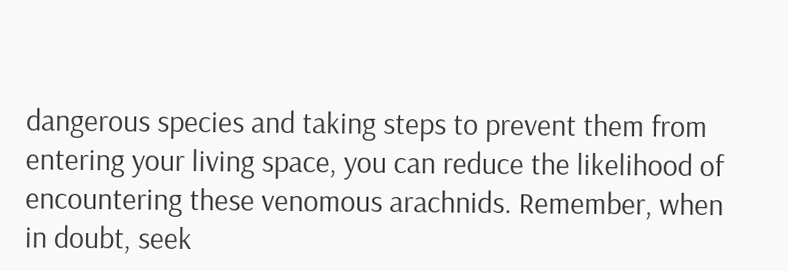dangerous species and taking steps to prevent them from entering your living space, you can reduce the likelihood of encountering these venomous arachnids. Remember, when in doubt, seek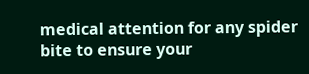medical attention for any spider bite to ensure your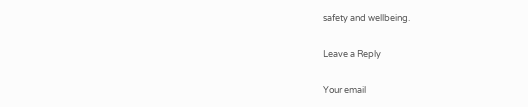safety and wellbeing.

Leave a Reply

Your email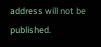address will not be published.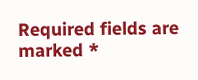Required fields are marked *